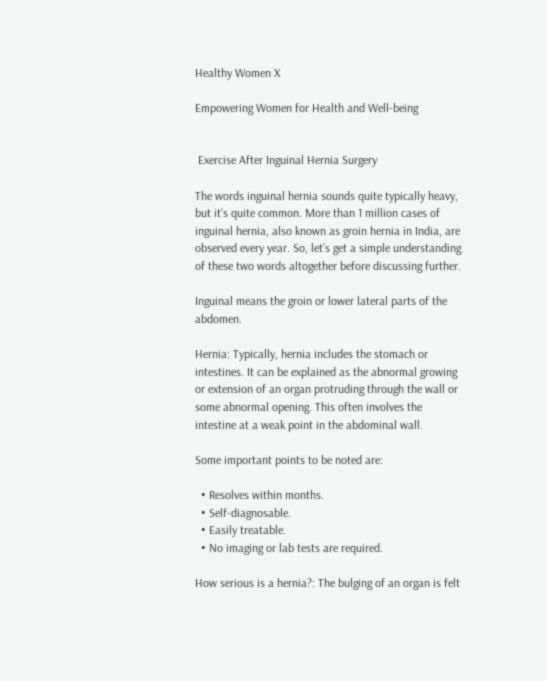Healthy Women X

Empowering Women for Health and Well-being


 Exercise After Inguinal Hernia Surgery

The words inguinal hernia sounds quite typically heavy, but it’s quite common. More than 1 million cases of inguinal hernia, also known as groin hernia in India, are observed every year. So, let’s get a simple understanding of these two words altogether before discussing further.

Inguinal means the groin or lower lateral parts of the abdomen.

Hernia: Typically, hernia includes the stomach or intestines. It can be explained as the abnormal growing or extension of an organ protruding through the wall or some abnormal opening. This often involves the intestine at a weak point in the abdominal wall.

Some important points to be noted are:

  • Resolves within months.
  • Self-diagnosable.
  • Easily treatable.
  • No imaging or lab tests are required.

How serious is a hernia?: The bulging of an organ is felt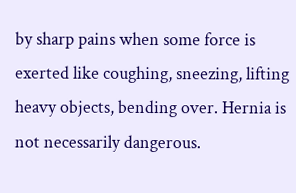by sharp pains when some force is exerted like coughing, sneezing, lifting heavy objects, bending over. Hernia is not necessarily dangerous.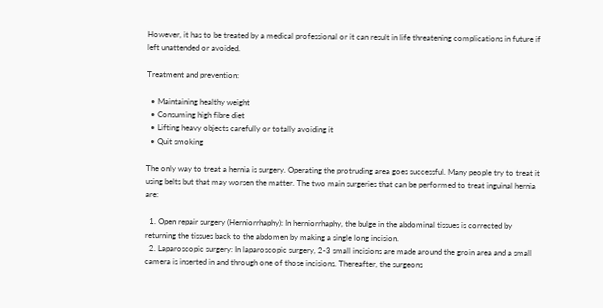However, it has to be treated by a medical professional or it can result in life threatening complications in future if left unattended or avoided.

Treatment and prevention:

  • Maintaining healthy weight
  • Consuming high fibre diet
  • Lifting heavy objects carefully or totally avoiding it
  • Quit smoking

The only way to treat a hernia is surgery. Operating the protruding area goes successful. Many people try to treat it using belts but that may worsen the matter. The two main surgeries that can be performed to treat inguinal hernia are:

  1. Open repair surgery (Herniorrhaphy): In herniorrhaphy, the bulge in the abdominal tissues is corrected by returning the tissues back to the abdomen by making a single long incision.
  2. Laparoscopic surgery: In laparoscopic surgery, 2-3 small incisions are made around the groin area and a small camera is inserted in and through one of those incisions. Thereafter, the surgeons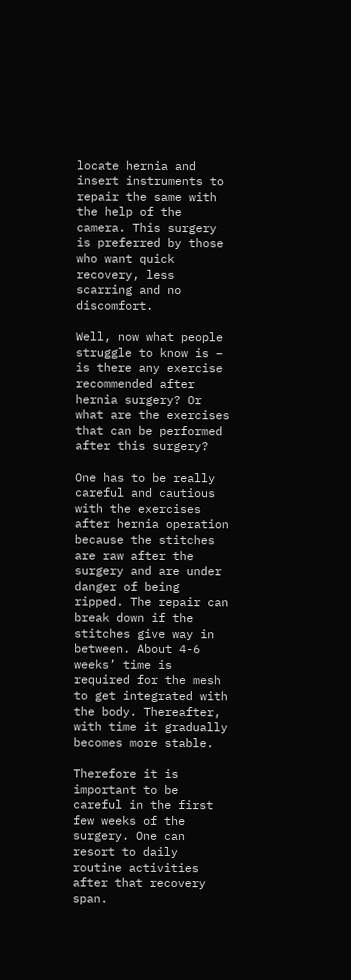locate hernia and insert instruments to repair the same with the help of the camera. This surgery is preferred by those who want quick recovery, less scarring and no discomfort.

Well, now what people struggle to know is – is there any exercise recommended after hernia surgery? Or what are the exercises that can be performed after this surgery?

One has to be really careful and cautious with the exercises after hernia operation because the stitches are raw after the surgery and are under danger of being ripped. The repair can break down if the stitches give way in between. About 4-6 weeks’ time is required for the mesh to get integrated with the body. Thereafter, with time it gradually becomes more stable.

Therefore it is important to be careful in the first few weeks of the surgery. One can resort to daily routine activities after that recovery span.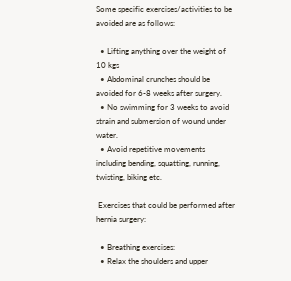Some specific exercises/activities to be avoided are as follows:

  • Lifting anything over the weight of 10 kgs
  • Abdominal crunches should be avoided for 6-8 weeks after surgery.
  • No swimming for 3 weeks to avoid strain and submersion of wound under water.
  • Avoid repetitive movements including bending, squatting, running, twisting, biking etc.

 Exercises that could be performed after hernia surgery:

  • Breathing exercises:
  • Relax the shoulders and upper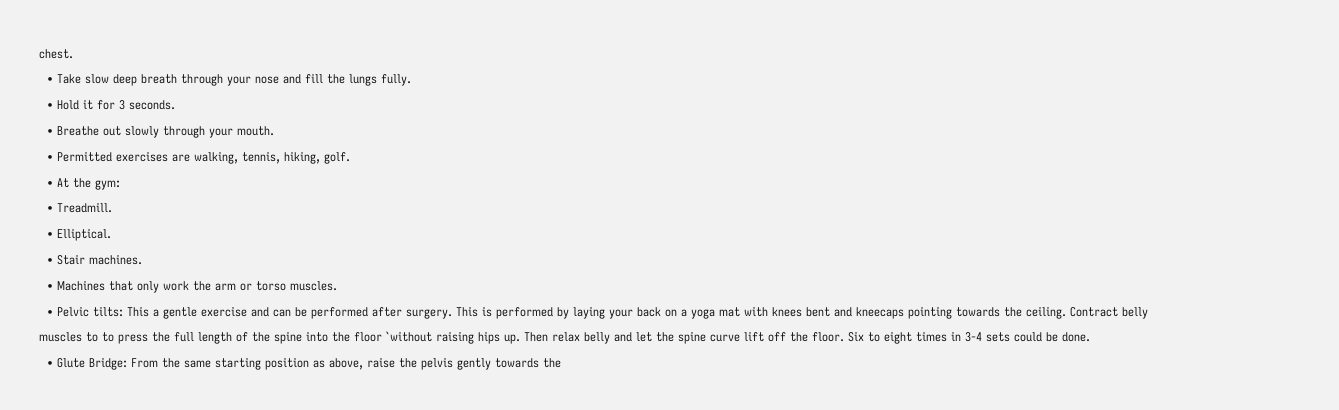chest.
  • Take slow deep breath through your nose and fill the lungs fully.
  • Hold it for 3 seconds.
  • Breathe out slowly through your mouth.
  • Permitted exercises are walking, tennis, hiking, golf.
  • At the gym:
  • Treadmill.
  • Elliptical.
  • Stair machines.
  • Machines that only work the arm or torso muscles.
  • Pelvic tilts: This a gentle exercise and can be performed after surgery. This is performed by laying your back on a yoga mat with knees bent and kneecaps pointing towards the ceiling. Contract belly muscles to to press the full length of the spine into the floor `without raising hips up. Then relax belly and let the spine curve lift off the floor. Six to eight times in 3-4 sets could be done.
  • Glute Bridge: From the same starting position as above, raise the pelvis gently towards the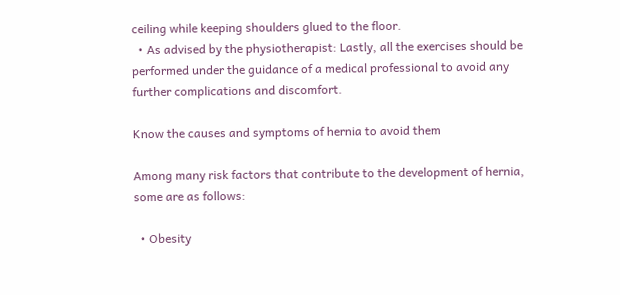ceiling while keeping shoulders glued to the floor.
  • As advised by the physiotherapist: Lastly, all the exercises should be performed under the guidance of a medical professional to avoid any further complications and discomfort.

Know the causes and symptoms of hernia to avoid them

Among many risk factors that contribute to the development of hernia, some are as follows:

  • Obesity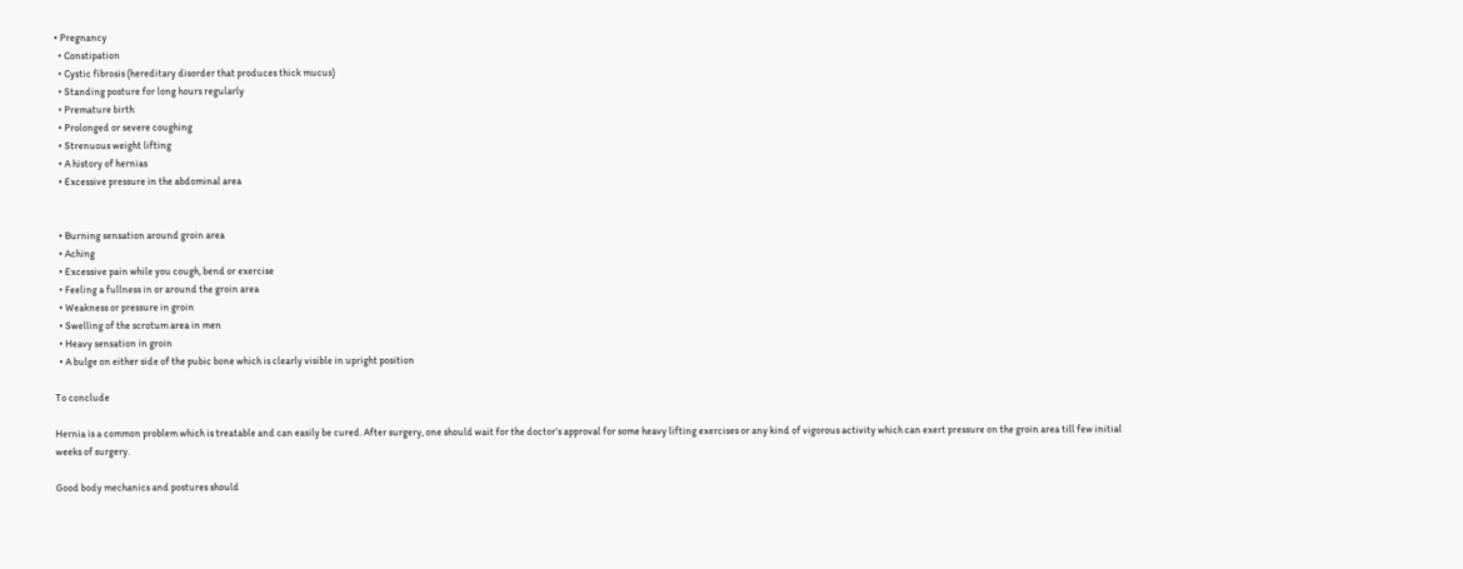• Pregnancy
  • Constipation
  • Cystic fibrosis (hereditary disorder that produces thick mucus)
  • Standing posture for long hours regularly
  • Premature birth
  • Prolonged or severe coughing
  • Strenuous weight lifting
  • A history of hernias
  • Excessive pressure in the abdominal area


  • Burning sensation around groin area
  • Aching
  • Excessive pain while you cough, bend or exercise
  • Feeling a fullness in or around the groin area
  • Weakness or pressure in groin
  • Swelling of the scrotum area in men
  • Heavy sensation in groin
  • A bulge on either side of the pubic bone which is clearly visible in upright position

To conclude

Hernia is a common problem which is treatable and can easily be cured. After surgery, one should wait for the doctor’s approval for some heavy lifting exercises or any kind of vigorous activity which can exert pressure on the groin area till few initial weeks of surgery.

Good body mechanics and postures should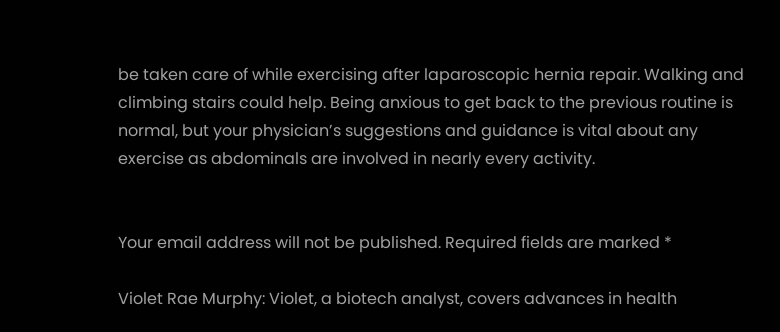be taken care of while exercising after laparoscopic hernia repair. Walking and climbing stairs could help. Being anxious to get back to the previous routine is normal, but your physician’s suggestions and guidance is vital about any exercise as abdominals are involved in nearly every activity.


Your email address will not be published. Required fields are marked *

Violet Rae Murphy: Violet, a biotech analyst, covers advances in health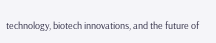technology, biotech innovations, and the future of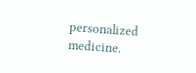personalized medicine.